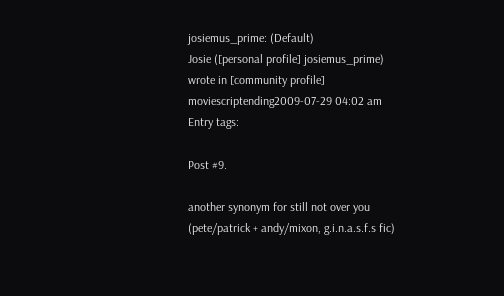josiemus_prime: (Default)
Josie ([personal profile] josiemus_prime) wrote in [community profile] moviescriptending2009-07-29 04:02 am
Entry tags:

Post #9.

another synonym for still not over you (pete/patrick + andy/mixon, g.i.n.a.s.f.s fic)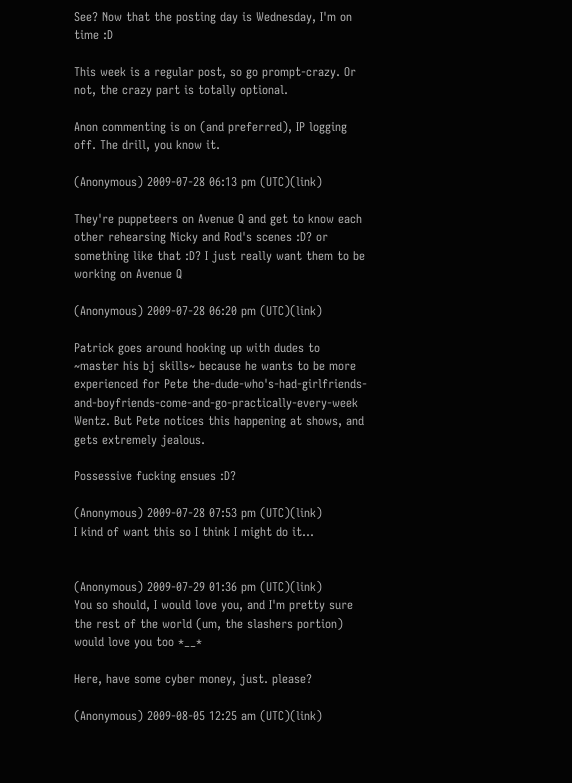See? Now that the posting day is Wednesday, I'm on time :D

This week is a regular post, so go prompt-crazy. Or not, the crazy part is totally optional.

Anon commenting is on (and preferred), IP logging off. The drill, you know it.

(Anonymous) 2009-07-28 06:13 pm (UTC)(link)

They're puppeteers on Avenue Q and get to know each other rehearsing Nicky and Rod's scenes :D? or something like that :D? I just really want them to be working on Avenue Q

(Anonymous) 2009-07-28 06:20 pm (UTC)(link)

Patrick goes around hooking up with dudes to ~master his bj skills~ because he wants to be more experienced for Pete the-dude-who's-had-girlfriends-and-boyfriends-come-and-go-practically-every-week Wentz. But Pete notices this happening at shows, and gets extremely jealous.

Possessive fucking ensues :D?

(Anonymous) 2009-07-28 07:53 pm (UTC)(link)
I kind of want this so I think I might do it...


(Anonymous) 2009-07-29 01:36 pm (UTC)(link)
You so should, I would love you, and I'm pretty sure the rest of the world (um, the slashers portion) would love you too *__*

Here, have some cyber money, just. please?

(Anonymous) 2009-08-05 12:25 am (UTC)(link)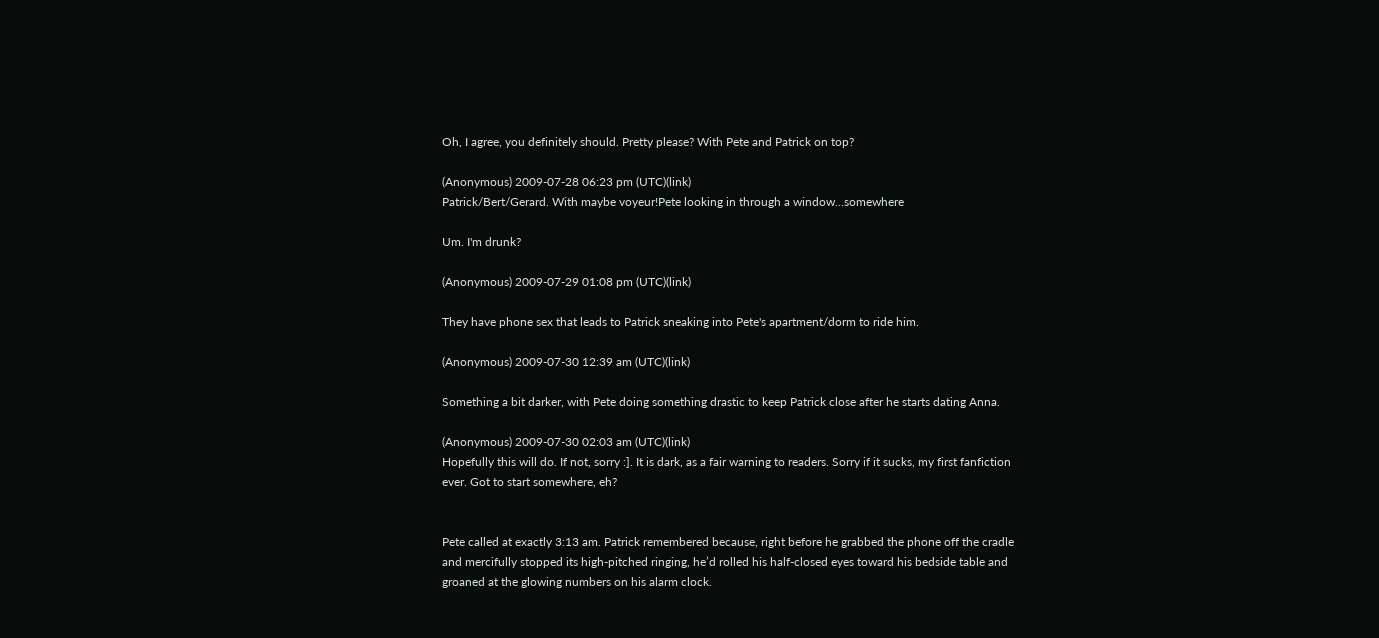Oh, I agree, you definitely should. Pretty please? With Pete and Patrick on top?

(Anonymous) 2009-07-28 06:23 pm (UTC)(link)
Patrick/Bert/Gerard. With maybe voyeur!Pete looking in through a window...somewhere

Um. I'm drunk?

(Anonymous) 2009-07-29 01:08 pm (UTC)(link)

They have phone sex that leads to Patrick sneaking into Pete's apartment/dorm to ride him.

(Anonymous) 2009-07-30 12:39 am (UTC)(link)

Something a bit darker, with Pete doing something drastic to keep Patrick close after he starts dating Anna.

(Anonymous) 2009-07-30 02:03 am (UTC)(link)
Hopefully this will do. If not, sorry :]. It is dark, as a fair warning to readers. Sorry if it sucks, my first fanfiction ever. Got to start somewhere, eh?


Pete called at exactly 3:13 am. Patrick remembered because, right before he grabbed the phone off the cradle and mercifully stopped its high-pitched ringing, he’d rolled his half-closed eyes toward his bedside table and groaned at the glowing numbers on his alarm clock.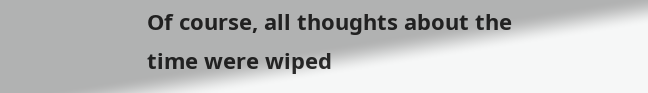Of course, all thoughts about the time were wiped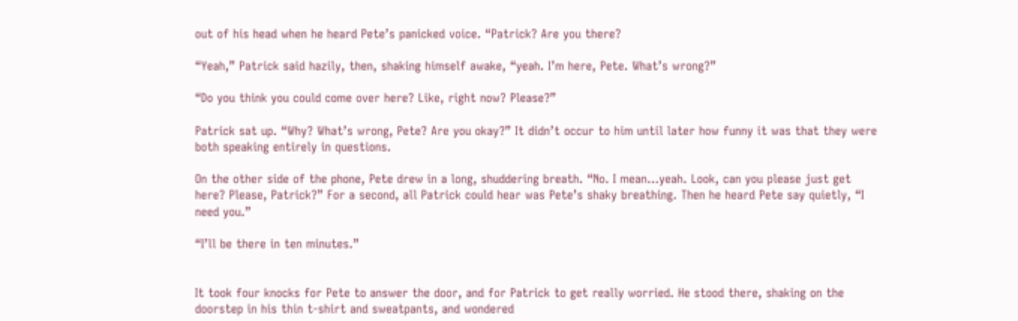out of his head when he heard Pete’s panicked voice. “Patrick? Are you there?

“Yeah,” Patrick said hazily, then, shaking himself awake, “yeah. I’m here, Pete. What’s wrong?”

“Do you think you could come over here? Like, right now? Please?”

Patrick sat up. “Why? What’s wrong, Pete? Are you okay?” It didn’t occur to him until later how funny it was that they were both speaking entirely in questions.

On the other side of the phone, Pete drew in a long, shuddering breath. “No. I mean…yeah. Look, can you please just get here? Please, Patrick?” For a second, all Patrick could hear was Pete’s shaky breathing. Then he heard Pete say quietly, “I need you.”

“I’ll be there in ten minutes.”


It took four knocks for Pete to answer the door, and for Patrick to get really worried. He stood there, shaking on the doorstep in his thin t-shirt and sweatpants, and wondered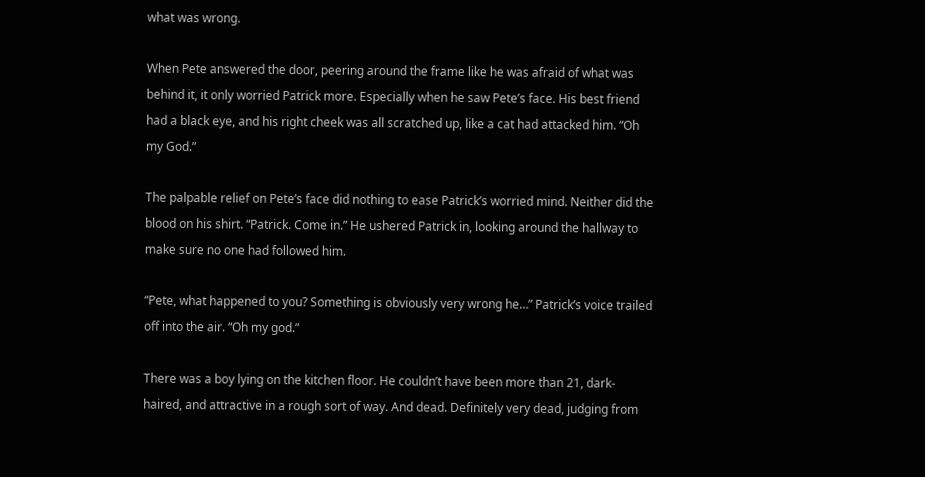what was wrong.

When Pete answered the door, peering around the frame like he was afraid of what was behind it, it only worried Patrick more. Especially when he saw Pete’s face. His best friend had a black eye, and his right cheek was all scratched up, like a cat had attacked him. “Oh my God.”

The palpable relief on Pete’s face did nothing to ease Patrick’s worried mind. Neither did the blood on his shirt. “Patrick. Come in.” He ushered Patrick in, looking around the hallway to make sure no one had followed him.

“Pete, what happened to you? Something is obviously very wrong he…” Patrick’s voice trailed off into the air. “Oh my god.”

There was a boy lying on the kitchen floor. He couldn’t have been more than 21, dark-haired, and attractive in a rough sort of way. And dead. Definitely very dead, judging from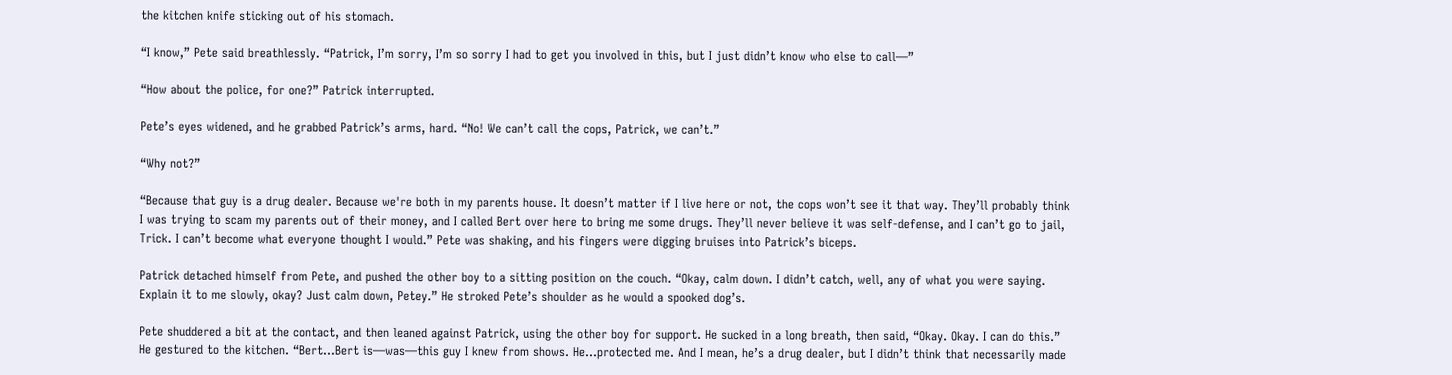the kitchen knife sticking out of his stomach.

“I know,” Pete said breathlessly. “Patrick, I’m sorry, I’m so sorry I had to get you involved in this, but I just didn’t know who else to call—”

“How about the police, for one?” Patrick interrupted.

Pete’s eyes widened, and he grabbed Patrick’s arms, hard. “No! We can’t call the cops, Patrick, we can’t.”

“Why not?”

“Because that guy is a drug dealer. Because we're both in my parents house. It doesn’t matter if I live here or not, the cops won’t see it that way. They’ll probably think I was trying to scam my parents out of their money, and I called Bert over here to bring me some drugs. They’ll never believe it was self-defense, and I can’t go to jail, Trick. I can’t become what everyone thought I would.” Pete was shaking, and his fingers were digging bruises into Patrick’s biceps.

Patrick detached himself from Pete, and pushed the other boy to a sitting position on the couch. “Okay, calm down. I didn’t catch, well, any of what you were saying. Explain it to me slowly, okay? Just calm down, Petey.” He stroked Pete’s shoulder as he would a spooked dog’s.

Pete shuddered a bit at the contact, and then leaned against Patrick, using the other boy for support. He sucked in a long breath, then said, “Okay. Okay. I can do this.” He gestured to the kitchen. “Bert…Bert is—was—this guy I knew from shows. He…protected me. And I mean, he’s a drug dealer, but I didn’t think that necessarily made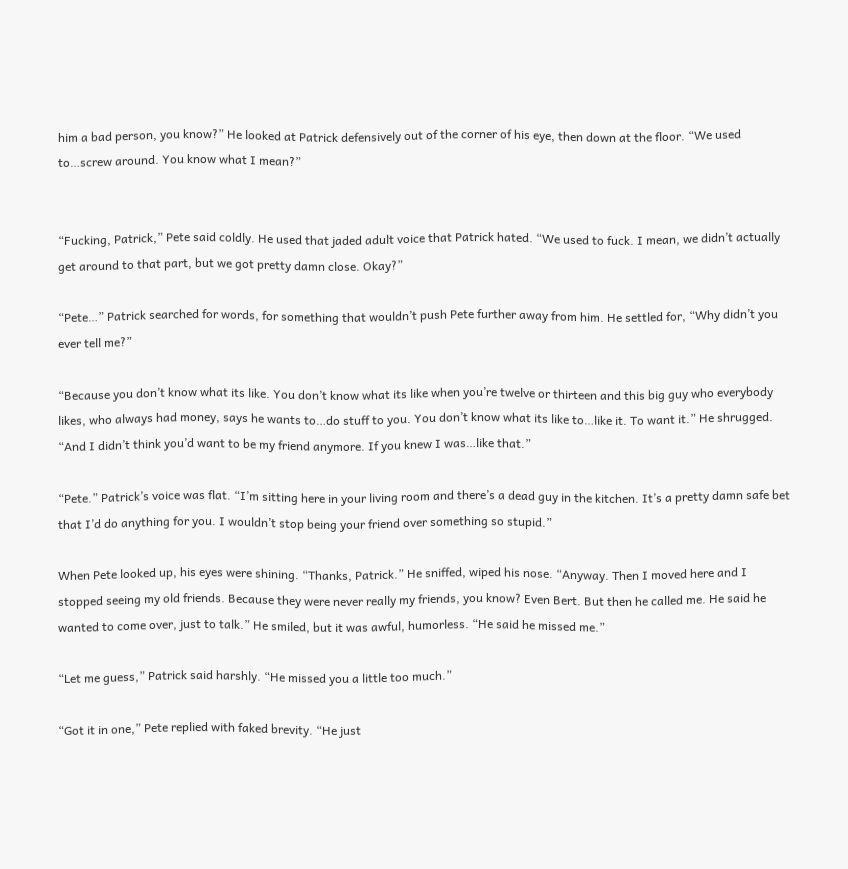him a bad person, you know?” He looked at Patrick defensively out of the corner of his eye, then down at the floor. “We used to…screw around. You know what I mean?”


“Fucking, Patrick,” Pete said coldly. He used that jaded adult voice that Patrick hated. “We used to fuck. I mean, we didn’t actually get around to that part, but we got pretty damn close. Okay?”

“Pete…” Patrick searched for words, for something that wouldn’t push Pete further away from him. He settled for, “Why didn’t you ever tell me?”

“Because you don’t know what its like. You don’t know what its like when you’re twelve or thirteen and this big guy who everybody likes, who always had money, says he wants to…do stuff to you. You don’t know what its like to…like it. To want it.” He shrugged. “And I didn’t think you’d want to be my friend anymore. If you knew I was…like that.”

“Pete.” Patrick’s voice was flat. “I’m sitting here in your living room and there’s a dead guy in the kitchen. It’s a pretty damn safe bet that I’d do anything for you. I wouldn’t stop being your friend over something so stupid.”

When Pete looked up, his eyes were shining. “Thanks, Patrick.” He sniffed, wiped his nose. “Anyway. Then I moved here and I stopped seeing my old friends. Because they were never really my friends, you know? Even Bert. But then he called me. He said he wanted to come over, just to talk.” He smiled, but it was awful, humorless. “He said he missed me.”

“Let me guess,” Patrick said harshly. “He missed you a little too much.”

“Got it in one,” Pete replied with faked brevity. “He just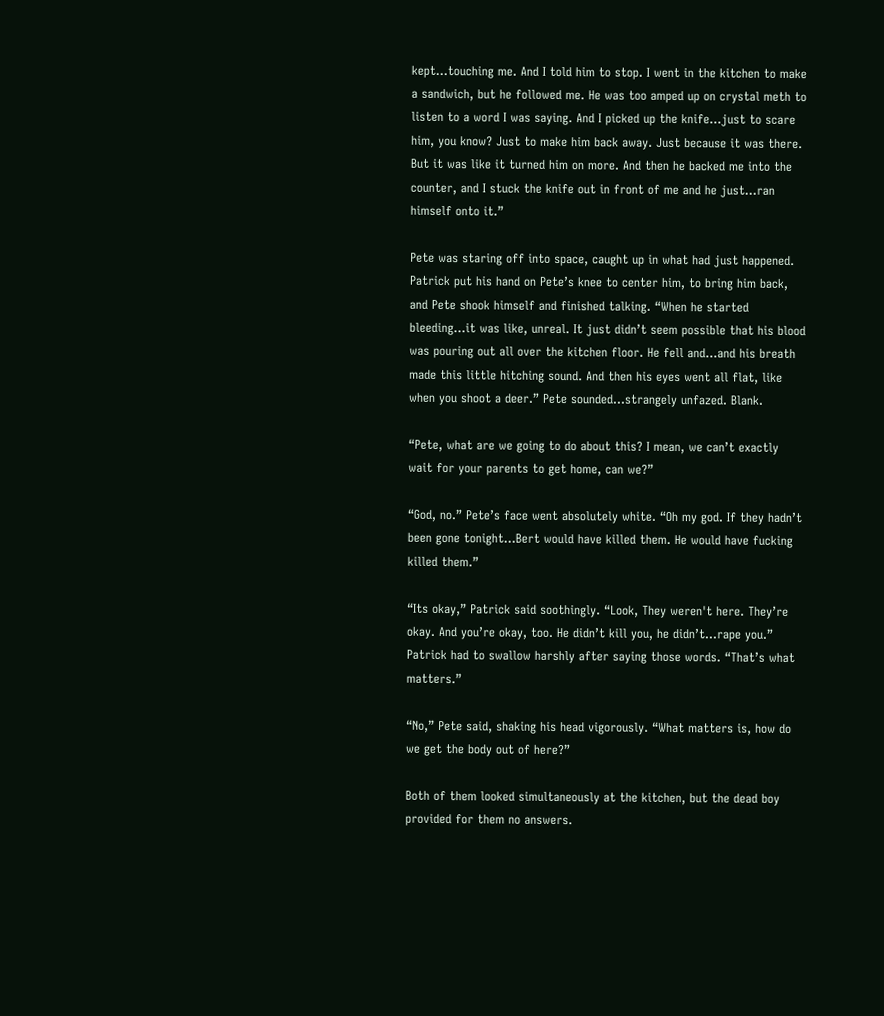kept…touching me. And I told him to stop. I went in the kitchen to make a sandwich, but he followed me. He was too amped up on crystal meth to listen to a word I was saying. And I picked up the knife…just to scare him, you know? Just to make him back away. Just because it was there. But it was like it turned him on more. And then he backed me into the counter, and I stuck the knife out in front of me and he just…ran himself onto it.”

Pete was staring off into space, caught up in what had just happened. Patrick put his hand on Pete’s knee to center him, to bring him back, and Pete shook himself and finished talking. “When he started bleeding…it was like, unreal. It just didn’t seem possible that his blood was pouring out all over the kitchen floor. He fell and…and his breath made this little hitching sound. And then his eyes went all flat, like when you shoot a deer.” Pete sounded…strangely unfazed. Blank.

“Pete, what are we going to do about this? I mean, we can’t exactly wait for your parents to get home, can we?”

“God, no.” Pete’s face went absolutely white. “Oh my god. If they hadn’t been gone tonight…Bert would have killed them. He would have fucking killed them.”

“Its okay,” Patrick said soothingly. “Look, They weren't here. They’re okay. And you’re okay, too. He didn’t kill you, he didn’t…rape you.” Patrick had to swallow harshly after saying those words. “That’s what matters.”

“No,” Pete said, shaking his head vigorously. “What matters is, how do we get the body out of here?”

Both of them looked simultaneously at the kitchen, but the dead boy provided for them no answers.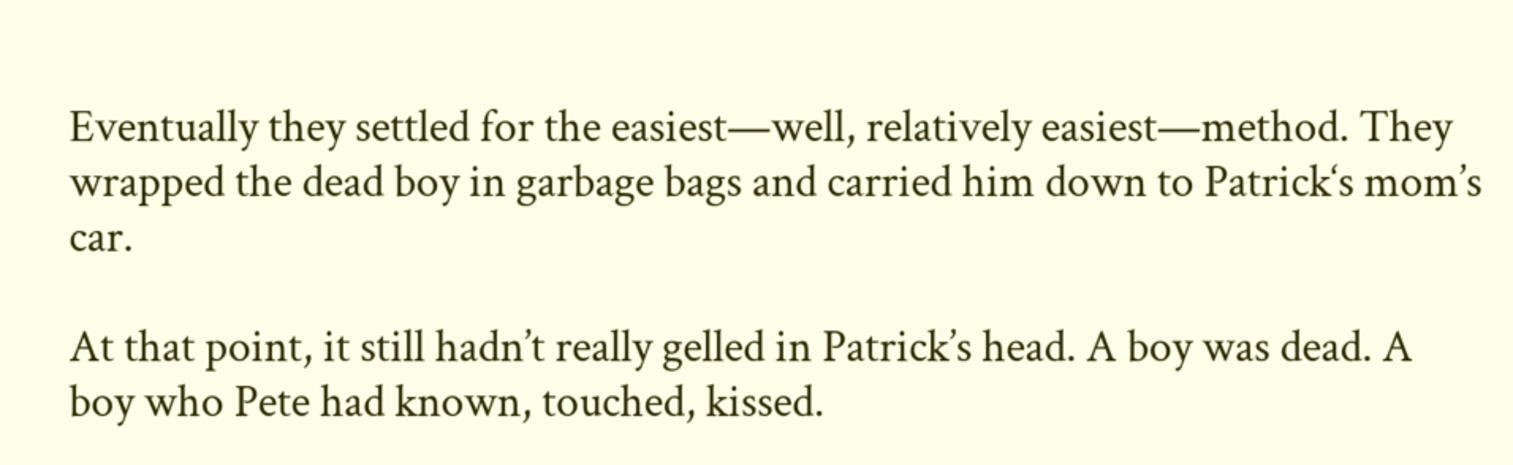Eventually they settled for the easiest—well, relatively easiest—method. They wrapped the dead boy in garbage bags and carried him down to Patrick‘s mom’s car.

At that point, it still hadn’t really gelled in Patrick’s head. A boy was dead. A boy who Pete had known, touched, kissed.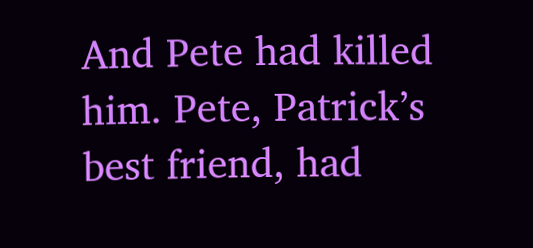And Pete had killed him. Pete, Patrick’s best friend, had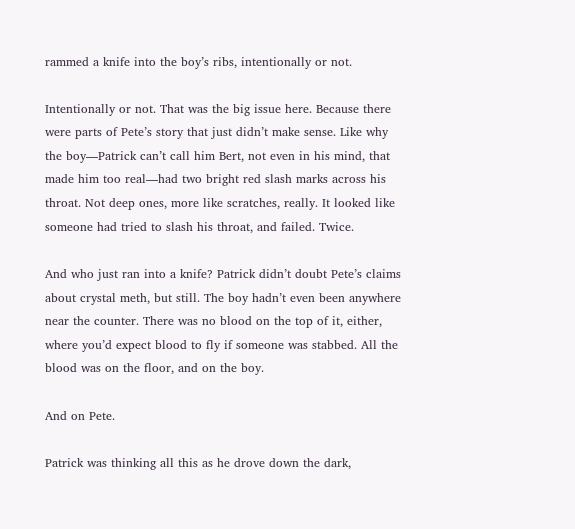rammed a knife into the boy’s ribs, intentionally or not.

Intentionally or not. That was the big issue here. Because there were parts of Pete’s story that just didn’t make sense. Like why the boy—Patrick can’t call him Bert, not even in his mind, that made him too real—had two bright red slash marks across his throat. Not deep ones, more like scratches, really. It looked like someone had tried to slash his throat, and failed. Twice.

And who just ran into a knife? Patrick didn’t doubt Pete’s claims about crystal meth, but still. The boy hadn’t even been anywhere near the counter. There was no blood on the top of it, either, where you’d expect blood to fly if someone was stabbed. All the blood was on the floor, and on the boy.

And on Pete.

Patrick was thinking all this as he drove down the dark,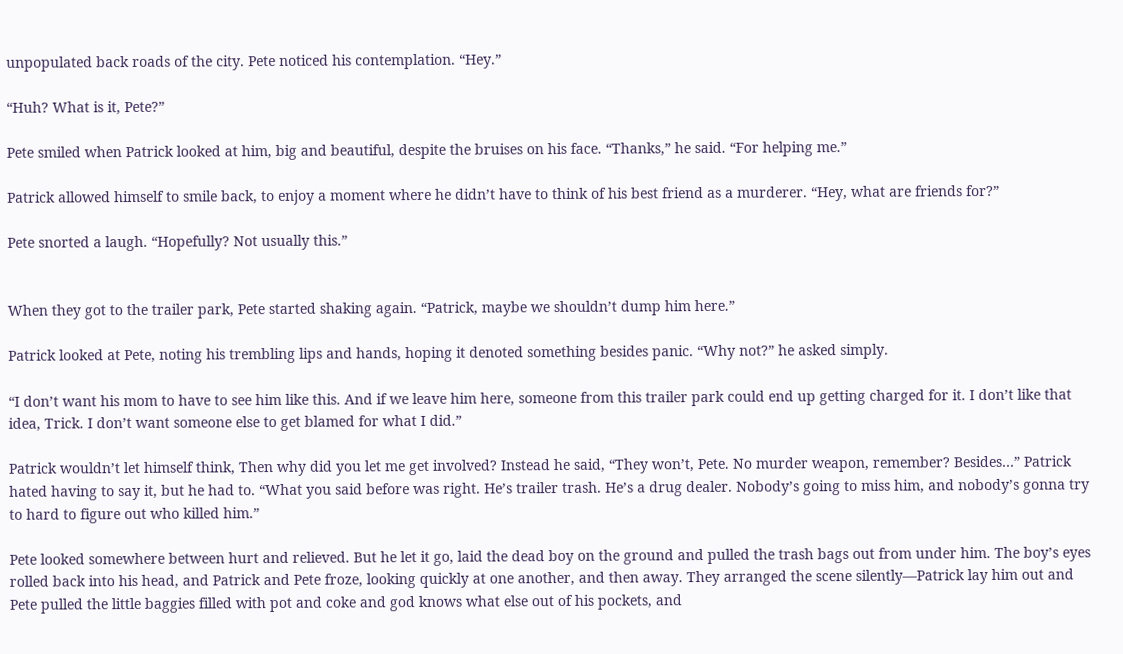unpopulated back roads of the city. Pete noticed his contemplation. “Hey.”

“Huh? What is it, Pete?”

Pete smiled when Patrick looked at him, big and beautiful, despite the bruises on his face. “Thanks,” he said. “For helping me.”

Patrick allowed himself to smile back, to enjoy a moment where he didn’t have to think of his best friend as a murderer. “Hey, what are friends for?”

Pete snorted a laugh. “Hopefully? Not usually this.”


When they got to the trailer park, Pete started shaking again. “Patrick, maybe we shouldn’t dump him here.”

Patrick looked at Pete, noting his trembling lips and hands, hoping it denoted something besides panic. “Why not?” he asked simply.

“I don’t want his mom to have to see him like this. And if we leave him here, someone from this trailer park could end up getting charged for it. I don’t like that idea, Trick. I don’t want someone else to get blamed for what I did.”

Patrick wouldn’t let himself think, Then why did you let me get involved? Instead he said, “They won’t, Pete. No murder weapon, remember? Besides…” Patrick hated having to say it, but he had to. “What you said before was right. He’s trailer trash. He’s a drug dealer. Nobody’s going to miss him, and nobody’s gonna try to hard to figure out who killed him.”

Pete looked somewhere between hurt and relieved. But he let it go, laid the dead boy on the ground and pulled the trash bags out from under him. The boy’s eyes rolled back into his head, and Patrick and Pete froze, looking quickly at one another, and then away. They arranged the scene silently—Patrick lay him out and Pete pulled the little baggies filled with pot and coke and god knows what else out of his pockets, and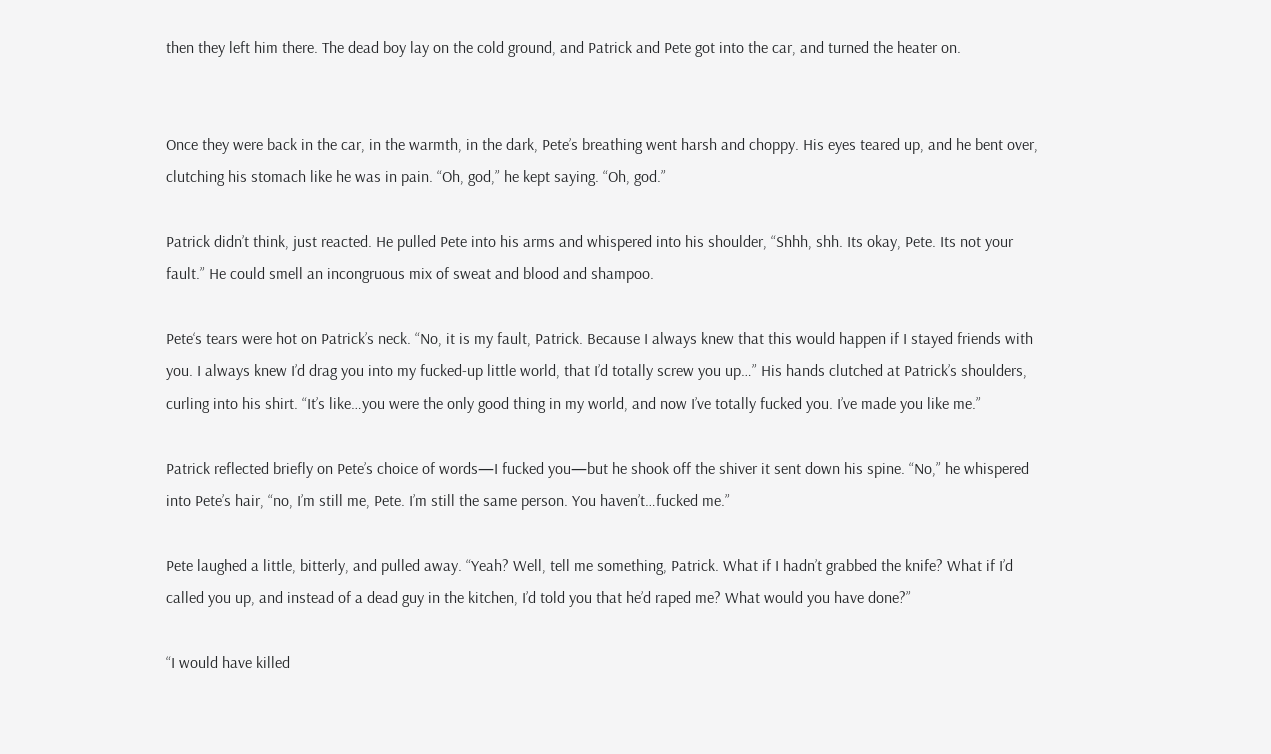then they left him there. The dead boy lay on the cold ground, and Patrick and Pete got into the car, and turned the heater on.


Once they were back in the car, in the warmth, in the dark, Pete’s breathing went harsh and choppy. His eyes teared up, and he bent over, clutching his stomach like he was in pain. “Oh, god,” he kept saying. “Oh, god.”

Patrick didn’t think, just reacted. He pulled Pete into his arms and whispered into his shoulder, “Shhh, shh. Its okay, Pete. Its not your fault.” He could smell an incongruous mix of sweat and blood and shampoo.

Pete‘s tears were hot on Patrick’s neck. “No, it is my fault, Patrick. Because I always knew that this would happen if I stayed friends with you. I always knew I’d drag you into my fucked-up little world, that I’d totally screw you up…” His hands clutched at Patrick’s shoulders, curling into his shirt. “It’s like…you were the only good thing in my world, and now I’ve totally fucked you. I’ve made you like me.”

Patrick reflected briefly on Pete’s choice of words—I fucked you—but he shook off the shiver it sent down his spine. “No,” he whispered into Pete’s hair, “no, I’m still me, Pete. I’m still the same person. You haven’t…fucked me.”

Pete laughed a little, bitterly, and pulled away. “Yeah? Well, tell me something, Patrick. What if I hadn’t grabbed the knife? What if I’d called you up, and instead of a dead guy in the kitchen, I’d told you that he’d raped me? What would you have done?”

“I would have killed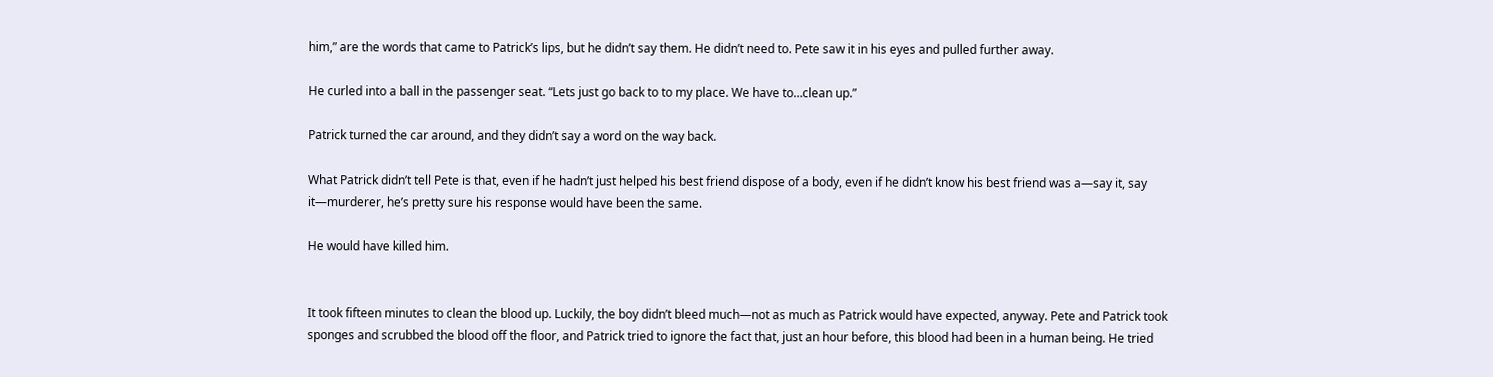him,” are the words that came to Patrick’s lips, but he didn’t say them. He didn’t need to. Pete saw it in his eyes and pulled further away.

He curled into a ball in the passenger seat. “Lets just go back to to my place. We have to…clean up.”

Patrick turned the car around, and they didn’t say a word on the way back.

What Patrick didn’t tell Pete is that, even if he hadn’t just helped his best friend dispose of a body, even if he didn’t know his best friend was a—say it, say it—murderer, he’s pretty sure his response would have been the same.

He would have killed him.


It took fifteen minutes to clean the blood up. Luckily, the boy didn’t bleed much—not as much as Patrick would have expected, anyway. Pete and Patrick took sponges and scrubbed the blood off the floor, and Patrick tried to ignore the fact that, just an hour before, this blood had been in a human being. He tried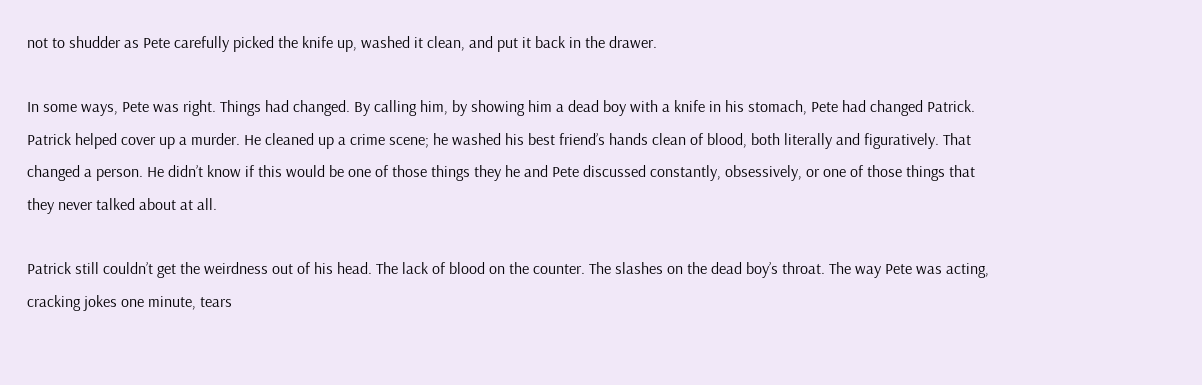not to shudder as Pete carefully picked the knife up, washed it clean, and put it back in the drawer.

In some ways, Pete was right. Things had changed. By calling him, by showing him a dead boy with a knife in his stomach, Pete had changed Patrick. Patrick helped cover up a murder. He cleaned up a crime scene; he washed his best friend’s hands clean of blood, both literally and figuratively. That changed a person. He didn’t know if this would be one of those things they he and Pete discussed constantly, obsessively, or one of those things that they never talked about at all.

Patrick still couldn’t get the weirdness out of his head. The lack of blood on the counter. The slashes on the dead boy’s throat. The way Pete was acting, cracking jokes one minute, tears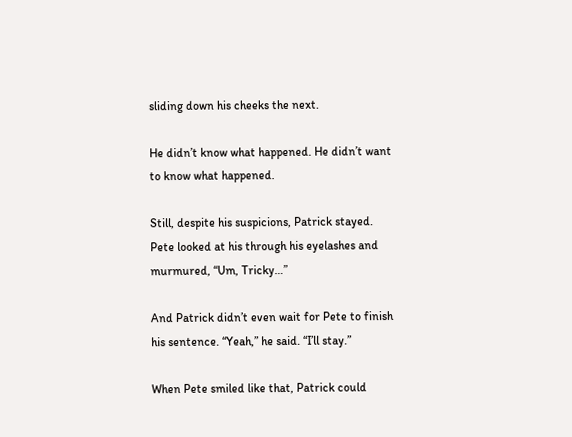sliding down his cheeks the next.

He didn’t know what happened. He didn’t want to know what happened.

Still, despite his suspicions, Patrick stayed. Pete looked at his through his eyelashes and murmured, “Um, Tricky…”

And Patrick didn’t even wait for Pete to finish his sentence. “Yeah,” he said. “I’ll stay.”

When Pete smiled like that, Patrick could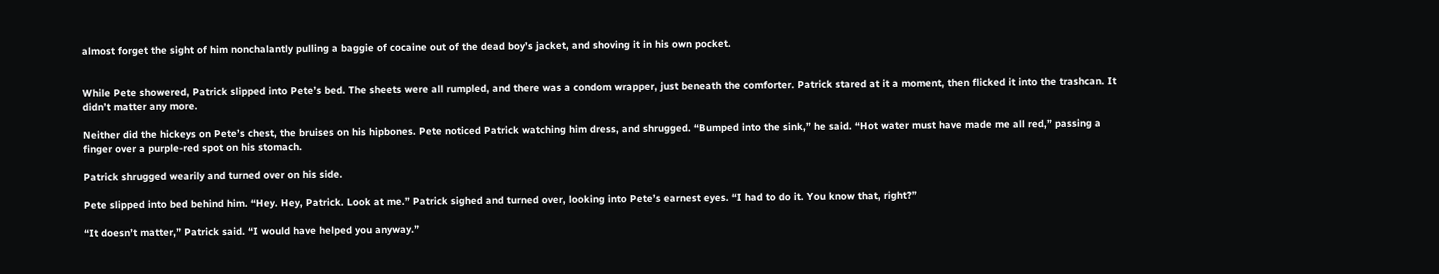almost forget the sight of him nonchalantly pulling a baggie of cocaine out of the dead boy’s jacket, and shoving it in his own pocket.


While Pete showered, Patrick slipped into Pete’s bed. The sheets were all rumpled, and there was a condom wrapper, just beneath the comforter. Patrick stared at it a moment, then flicked it into the trashcan. It didn’t matter any more.

Neither did the hickeys on Pete’s chest, the bruises on his hipbones. Pete noticed Patrick watching him dress, and shrugged. “Bumped into the sink,” he said. “Hot water must have made me all red,” passing a finger over a purple-red spot on his stomach.

Patrick shrugged wearily and turned over on his side.

Pete slipped into bed behind him. “Hey. Hey, Patrick. Look at me.” Patrick sighed and turned over, looking into Pete’s earnest eyes. “I had to do it. You know that, right?”

“It doesn’t matter,” Patrick said. “I would have helped you anyway.”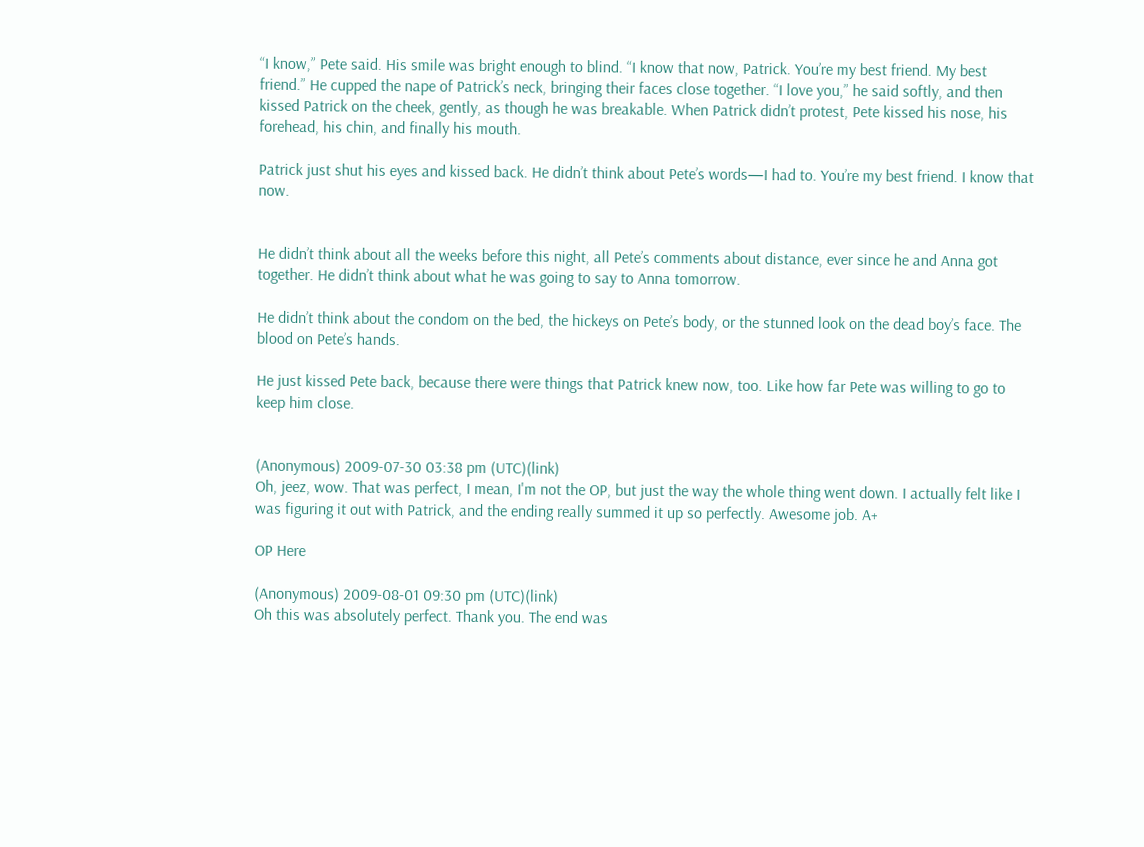“I know,” Pete said. His smile was bright enough to blind. “I know that now, Patrick. You’re my best friend. My best friend.” He cupped the nape of Patrick’s neck, bringing their faces close together. “I love you,” he said softly, and then kissed Patrick on the cheek, gently, as though he was breakable. When Patrick didn’t protest, Pete kissed his nose, his forehead, his chin, and finally his mouth.

Patrick just shut his eyes and kissed back. He didn’t think about Pete’s words—I had to. You’re my best friend. I know that now.


He didn’t think about all the weeks before this night, all Pete’s comments about distance, ever since he and Anna got together. He didn’t think about what he was going to say to Anna tomorrow.

He didn’t think about the condom on the bed, the hickeys on Pete’s body, or the stunned look on the dead boy’s face. The blood on Pete’s hands.

He just kissed Pete back, because there were things that Patrick knew now, too. Like how far Pete was willing to go to keep him close.


(Anonymous) 2009-07-30 03:38 pm (UTC)(link)
Oh, jeez, wow. That was perfect, I mean, I'm not the OP, but just the way the whole thing went down. I actually felt like I was figuring it out with Patrick, and the ending really summed it up so perfectly. Awesome job. A+

OP Here

(Anonymous) 2009-08-01 09:30 pm (UTC)(link)
Oh this was absolutely perfect. Thank you. The end was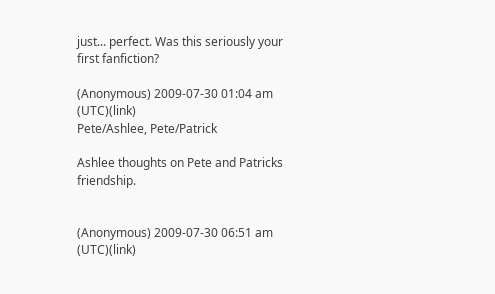just... perfect. Was this seriously your first fanfiction?

(Anonymous) 2009-07-30 01:04 am (UTC)(link)
Pete/Ashlee, Pete/Patrick

Ashlee thoughts on Pete and Patricks friendship.


(Anonymous) 2009-07-30 06:51 am (UTC)(link)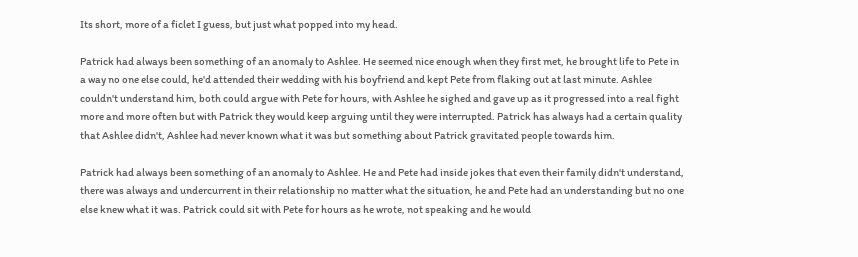Its short, more of a ficlet I guess, but just what popped into my head.

Patrick had always been something of an anomaly to Ashlee. He seemed nice enough when they first met, he brought life to Pete in a way no one else could, he'd attended their wedding with his boyfriend and kept Pete from flaking out at last minute. Ashlee couldn't understand him, both could argue with Pete for hours, with Ashlee he sighed and gave up as it progressed into a real fight more and more often but with Patrick they would keep arguing until they were interrupted. Patrick has always had a certain quality that Ashlee didn't, Ashlee had never known what it was but something about Patrick gravitated people towards him.

Patrick had always been something of an anomaly to Ashlee. He and Pete had inside jokes that even their family didn't understand, there was always and undercurrent in their relationship no matter what the situation, he and Pete had an understanding but no one else knew what it was. Patrick could sit with Pete for hours as he wrote, not speaking and he would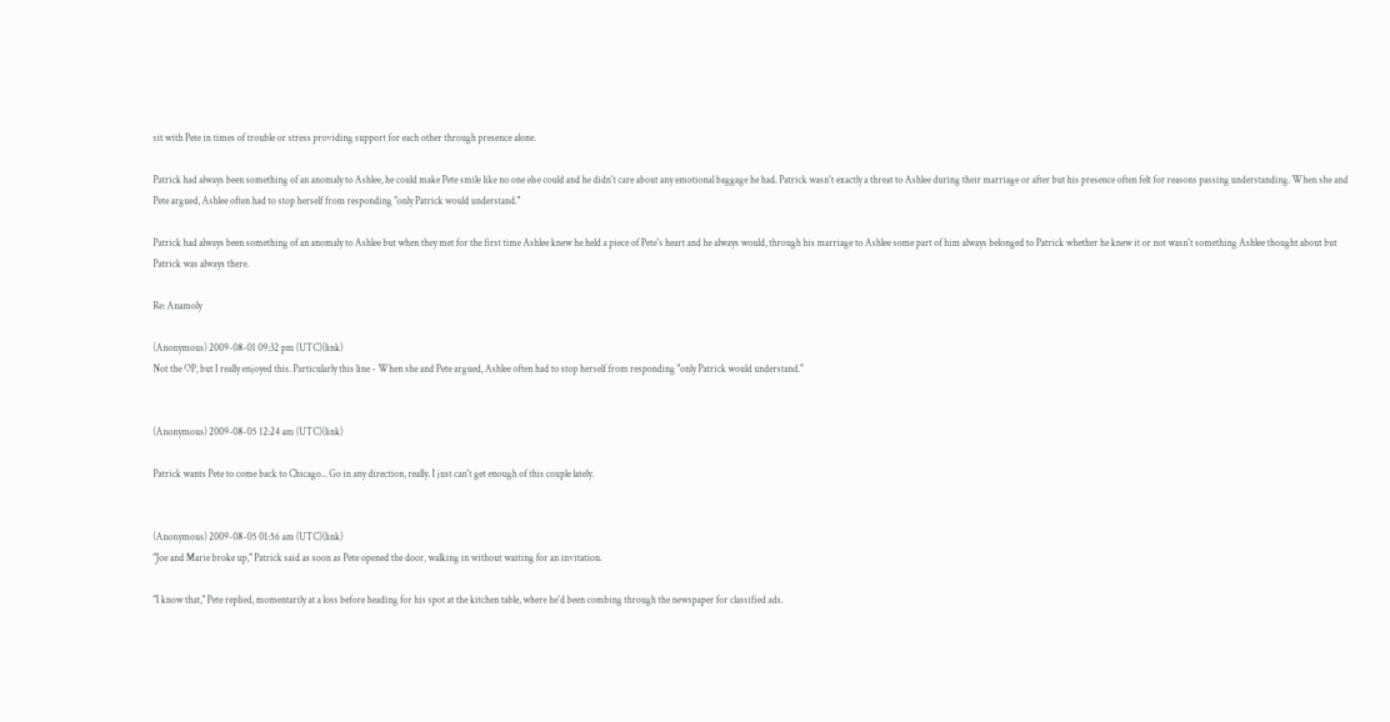sit with Pete in times of trouble or stress providing support for each other through presence alone.

Patrick had always been something of an anomaly to Ashlee, he could make Pete smile like no one else could and he didn't care about any emotional baggage he had. Patrick wasn't exactly a threat to Ashlee during their marriage or after but his presence often felt for reasons passing understanding. When she and Pete argued, Ashlee often had to stop herself from responding "only Patrick would understand."

Patrick had always been something of an anomaly to Ashlee but when they met for the first time Ashlee knew he held a piece of Pete's heart and he always would, through his marriage to Ashlee some part of him always belonged to Patrick whether he knew it or not wasn't something Ashlee thought about but Patrick was always there.

Re: Anamoly

(Anonymous) 2009-08-01 09:32 pm (UTC)(link)
Not the OP, but I really enjoyed this. Particularly this line - When she and Pete argued, Ashlee often had to stop herself from responding "only Patrick would understand."


(Anonymous) 2009-08-05 12:24 am (UTC)(link)

Patrick wants Pete to come back to Chicago... Go in any direction, really. I just can't get enough of this couple lately.


(Anonymous) 2009-08-05 01:56 am (UTC)(link)
"Joe and Marie broke up," Patrick said as soon as Pete opened the door, walking in without waiting for an invitation.

"I know that," Pete replied, momentarily at a loss before heading for his spot at the kitchen table, where he'd been combing through the newspaper for classified ads.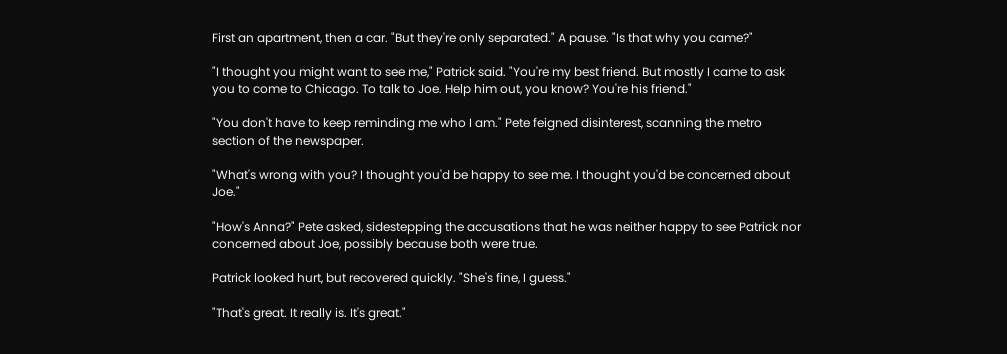First an apartment, then a car. "But they're only separated." A pause. "Is that why you came?"

"I thought you might want to see me," Patrick said. "You're my best friend. But mostly I came to ask you to come to Chicago. To talk to Joe. Help him out, you know? You're his friend."

"You don't have to keep reminding me who I am." Pete feigned disinterest, scanning the metro section of the newspaper.

"What's wrong with you? I thought you'd be happy to see me. I thought you'd be concerned about Joe."

"How's Anna?" Pete asked, sidestepping the accusations that he was neither happy to see Patrick nor concerned about Joe, possibly because both were true.

Patrick looked hurt, but recovered quickly. "She's fine, I guess."

"That's great. It really is. It's great."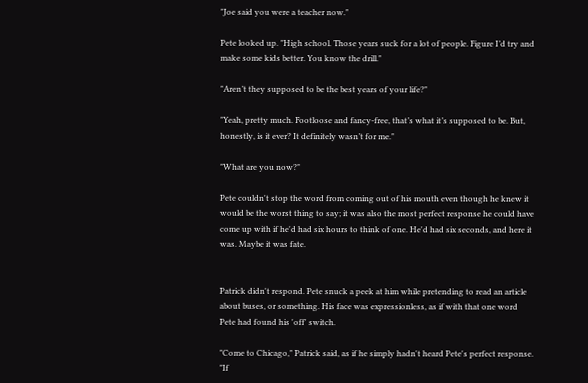"Joe said you were a teacher now."

Pete looked up. "High school. Those years suck for a lot of people. Figure I’d try and make some kids better. You know the drill."

"Aren’t they supposed to be the best years of your life?"

"Yeah, pretty much. Footloose and fancy-free, that’s what it’s supposed to be. But, honestly, is it ever? It definitely wasn’t for me."

"What are you now?"

Pete couldn't stop the word from coming out of his mouth even though he knew it would be the worst thing to say; it was also the most perfect response he could have come up with if he'd had six hours to think of one. He'd had six seconds, and here it was. Maybe it was fate.


Patrick didn't respond. Pete snuck a peek at him while pretending to read an article about buses, or something. His face was expressionless, as if with that one word Pete had found his 'off' switch.

"Come to Chicago," Patrick said, as if he simply hadn't heard Pete's perfect response. "If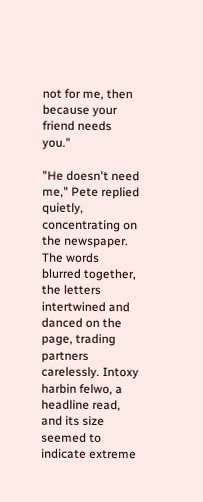not for me, then because your friend needs you."

"He doesn't need me," Pete replied quietly, concentrating on the newspaper. The words blurred together, the letters intertwined and danced on the page, trading partners carelessly. Intoxy harbin felwo, a headline read, and its size seemed to indicate extreme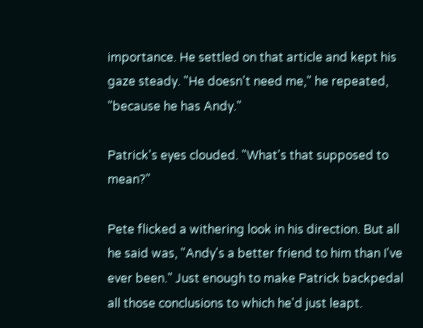importance. He settled on that article and kept his gaze steady. "He doesn't need me," he repeated, "because he has Andy."

Patrick's eyes clouded. "What's that supposed to mean?"

Pete flicked a withering look in his direction. But all he said was, "Andy's a better friend to him than I've ever been." Just enough to make Patrick backpedal all those conclusions to which he'd just leapt.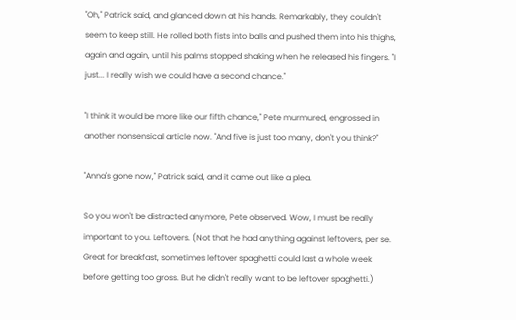"Oh," Patrick said, and glanced down at his hands. Remarkably, they couldn't seem to keep still. He rolled both fists into balls and pushed them into his thighs, again and again, until his palms stopped shaking when he released his fingers. "I just... I really wish we could have a second chance."

"I think it would be more like our fifth chance," Pete murmured, engrossed in another nonsensical article now. "And five is just too many, don't you think?"

"Anna's gone now," Patrick said, and it came out like a plea.

So you won't be distracted anymore, Pete observed. Wow, I must be really important to you. Leftovers. (Not that he had anything against leftovers, per se. Great for breakfast, sometimes leftover spaghetti could last a whole week before getting too gross. But he didn't really want to be leftover spaghetti.)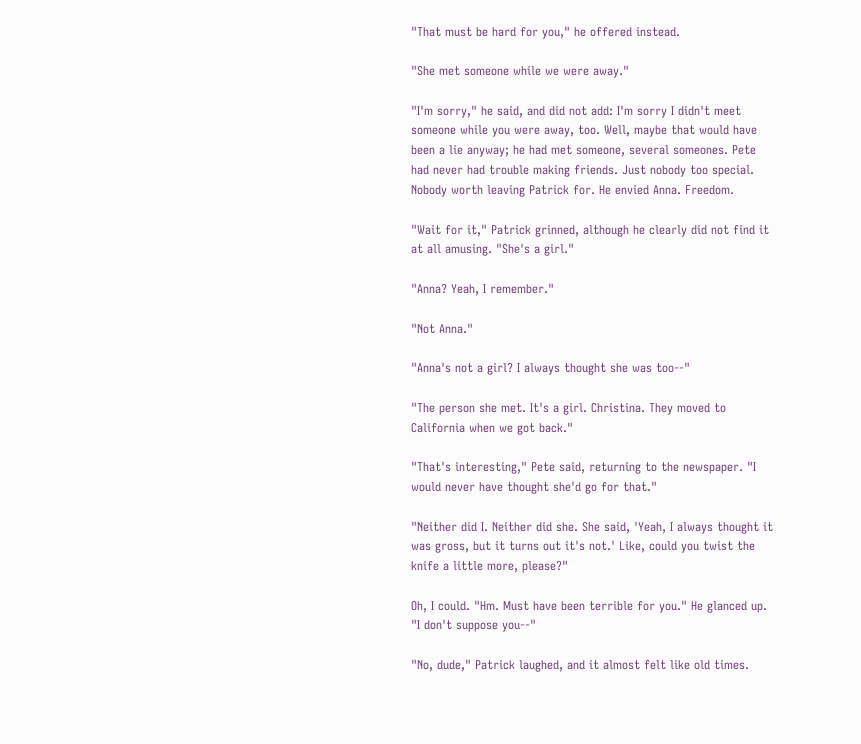"That must be hard for you," he offered instead.

"She met someone while we were away."

"I'm sorry," he said, and did not add: I'm sorry I didn't meet someone while you were away, too. Well, maybe that would have been a lie anyway; he had met someone, several someones. Pete had never had trouble making friends. Just nobody too special. Nobody worth leaving Patrick for. He envied Anna. Freedom.

"Wait for it," Patrick grinned, although he clearly did not find it at all amusing. "She's a girl."

"Anna? Yeah, I remember."

"Not Anna."

"Anna's not a girl? I always thought she was too--"

"The person she met. It's a girl. Christina. They moved to California when we got back."

"That's interesting," Pete said, returning to the newspaper. "I would never have thought she'd go for that."

"Neither did I. Neither did she. She said, 'Yeah, I always thought it was gross, but it turns out it's not.' Like, could you twist the knife a little more, please?"

Oh, I could. "Hm. Must have been terrible for you." He glanced up. "I don't suppose you--"

"No, dude," Patrick laughed, and it almost felt like old times.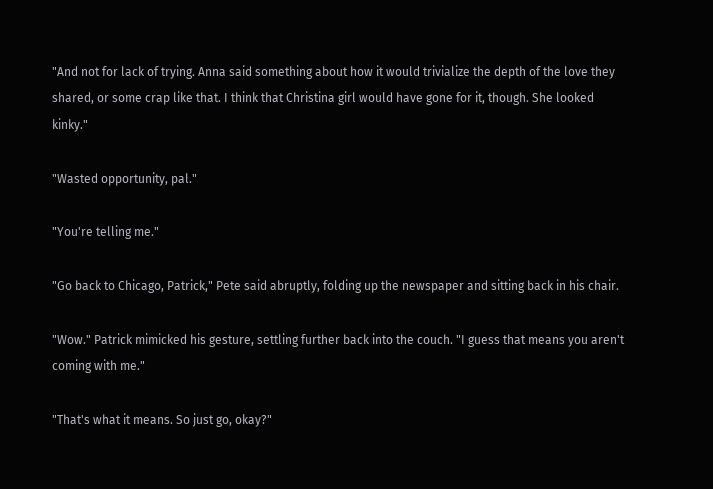"And not for lack of trying. Anna said something about how it would trivialize the depth of the love they shared, or some crap like that. I think that Christina girl would have gone for it, though. She looked kinky."

"Wasted opportunity, pal."

"You're telling me."

"Go back to Chicago, Patrick," Pete said abruptly, folding up the newspaper and sitting back in his chair.

"Wow." Patrick mimicked his gesture, settling further back into the couch. "I guess that means you aren't coming with me."

"That's what it means. So just go, okay?"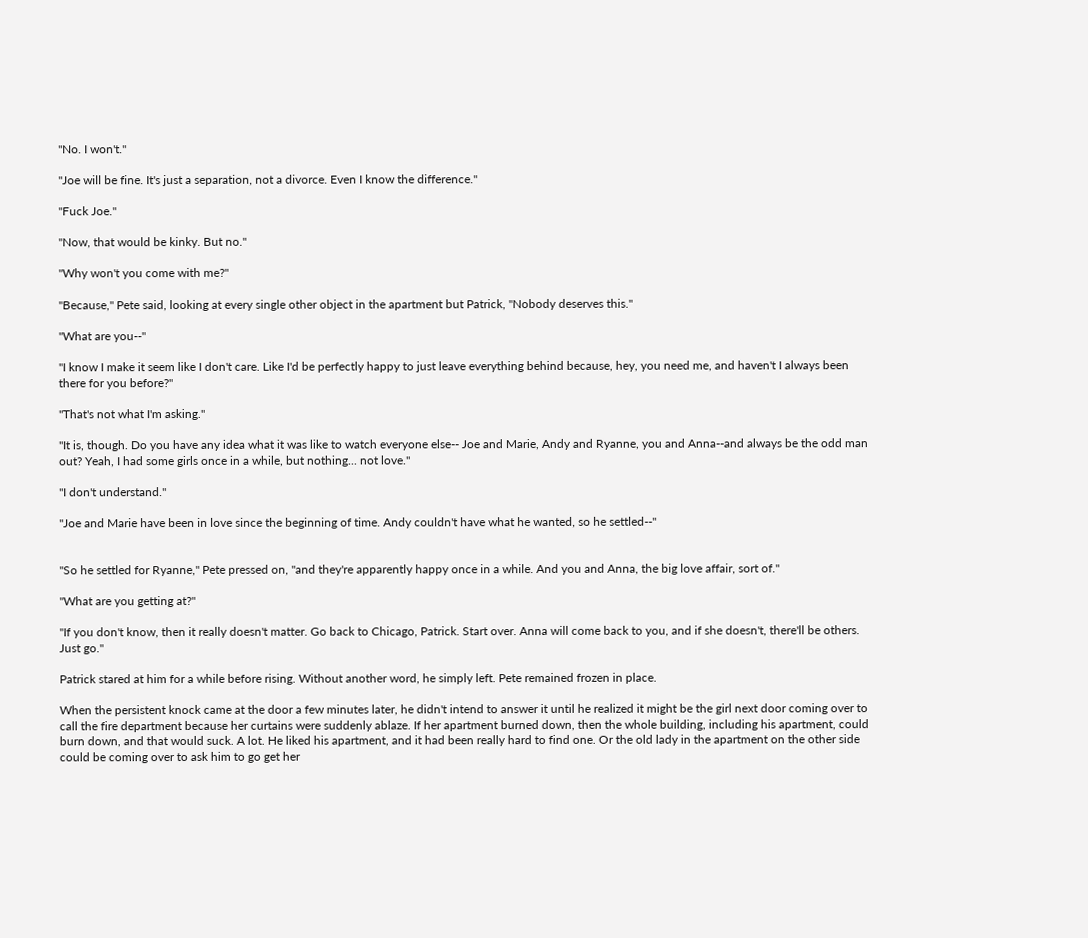"No. I won't."

"Joe will be fine. It's just a separation, not a divorce. Even I know the difference."

"Fuck Joe."

"Now, that would be kinky. But no."

"Why won't you come with me?"

"Because," Pete said, looking at every single other object in the apartment but Patrick, "Nobody deserves this."

"What are you--"

"I know I make it seem like I don't care. Like I'd be perfectly happy to just leave everything behind because, hey, you need me, and haven't I always been there for you before?"

"That's not what I'm asking."

"It is, though. Do you have any idea what it was like to watch everyone else-- Joe and Marie, Andy and Ryanne, you and Anna--and always be the odd man out? Yeah, I had some girls once in a while, but nothing... not love."

"I don't understand."

"Joe and Marie have been in love since the beginning of time. Andy couldn't have what he wanted, so he settled--"


"So he settled for Ryanne," Pete pressed on, "and they're apparently happy once in a while. And you and Anna, the big love affair, sort of."

"What are you getting at?"

"If you don't know, then it really doesn't matter. Go back to Chicago, Patrick. Start over. Anna will come back to you, and if she doesn't, there'll be others. Just go."

Patrick stared at him for a while before rising. Without another word, he simply left. Pete remained frozen in place.

When the persistent knock came at the door a few minutes later, he didn't intend to answer it until he realized it might be the girl next door coming over to call the fire department because her curtains were suddenly ablaze. If her apartment burned down, then the whole building, including his apartment, could burn down, and that would suck. A lot. He liked his apartment, and it had been really hard to find one. Or the old lady in the apartment on the other side could be coming over to ask him to go get her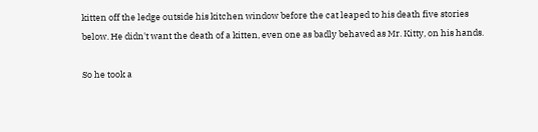kitten off the ledge outside his kitchen window before the cat leaped to his death five stories below. He didn't want the death of a kitten, even one as badly behaved as Mr. Kitty, on his hands.

So he took a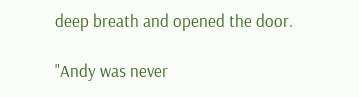deep breath and opened the door.

"Andy was never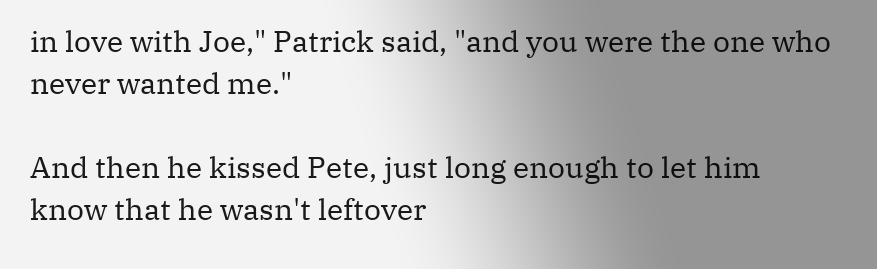in love with Joe," Patrick said, "and you were the one who never wanted me."

And then he kissed Pete, just long enough to let him know that he wasn't leftover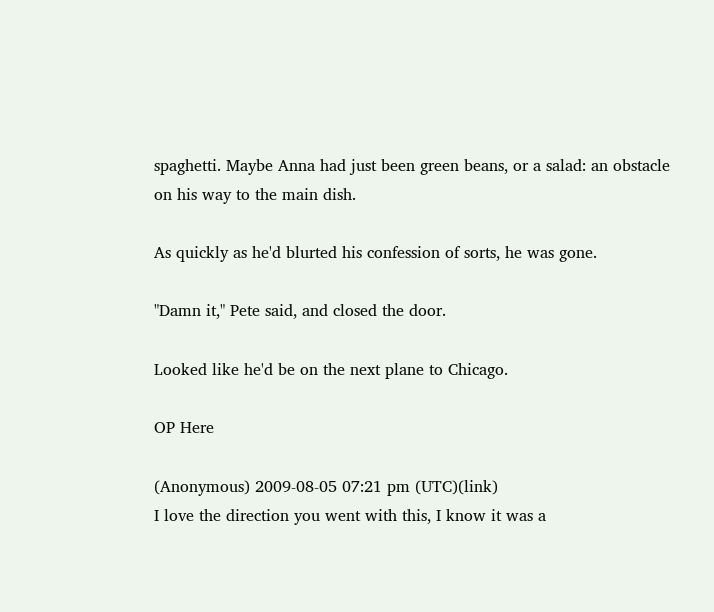spaghetti. Maybe Anna had just been green beans, or a salad: an obstacle on his way to the main dish.

As quickly as he'd blurted his confession of sorts, he was gone.

"Damn it," Pete said, and closed the door.

Looked like he'd be on the next plane to Chicago.

OP Here

(Anonymous) 2009-08-05 07:21 pm (UTC)(link)
I love the direction you went with this, I know it was a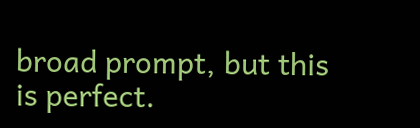broad prompt, but this is perfect.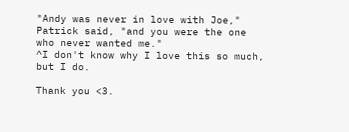"Andy was never in love with Joe," Patrick said, "and you were the one who never wanted me."
^I don't know why I love this so much, but I do.

Thank you <3.